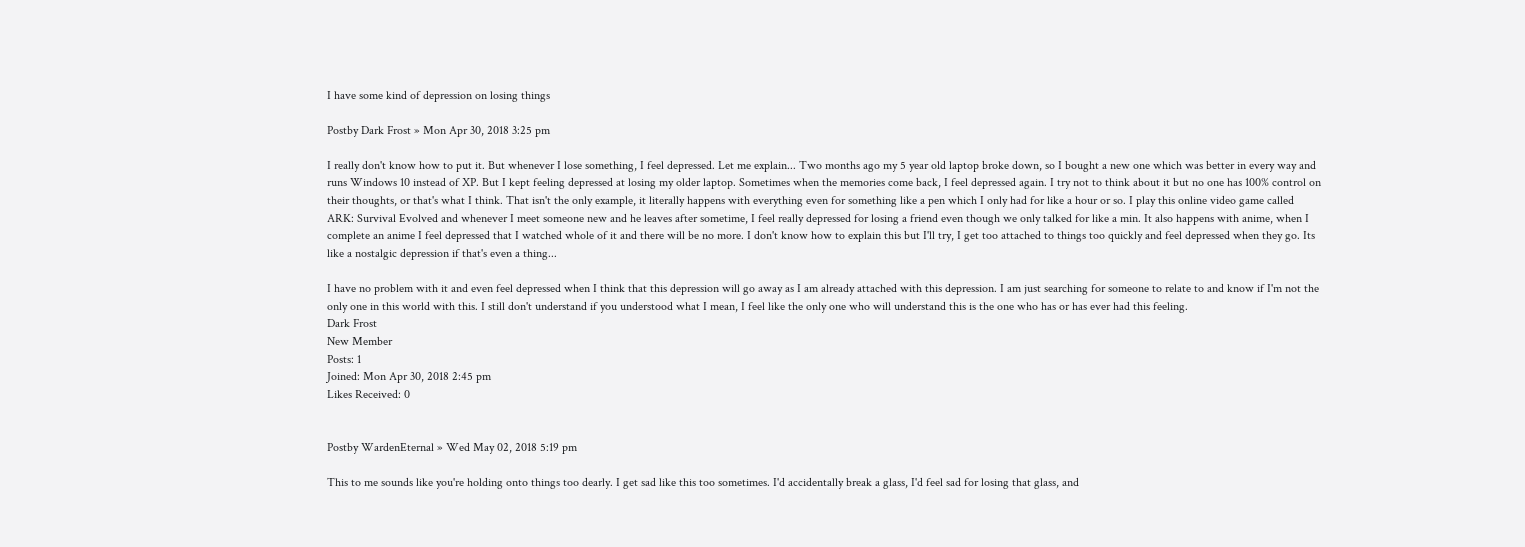I have some kind of depression on losing things

Postby Dark Frost » Mon Apr 30, 2018 3:25 pm

I really don't know how to put it. But whenever I lose something, I feel depressed. Let me explain... Two months ago my 5 year old laptop broke down, so I bought a new one which was better in every way and runs Windows 10 instead of XP. But I kept feeling depressed at losing my older laptop. Sometimes when the memories come back, I feel depressed again. I try not to think about it but no one has 100% control on their thoughts, or that's what I think. That isn't the only example, it literally happens with everything even for something like a pen which I only had for like a hour or so. I play this online video game called ARK: Survival Evolved and whenever I meet someone new and he leaves after sometime, I feel really depressed for losing a friend even though we only talked for like a min. It also happens with anime, when I complete an anime I feel depressed that I watched whole of it and there will be no more. I don't know how to explain this but I'll try, I get too attached to things too quickly and feel depressed when they go. Its like a nostalgic depression if that's even a thing...

I have no problem with it and even feel depressed when I think that this depression will go away as I am already attached with this depression. I am just searching for someone to relate to and know if I'm not the only one in this world with this. I still don't understand if you understood what I mean, I feel like the only one who will understand this is the one who has or has ever had this feeling.
Dark Frost
New Member
Posts: 1
Joined: Mon Apr 30, 2018 2:45 pm
Likes Received: 0


Postby WardenEternal » Wed May 02, 2018 5:19 pm

This to me sounds like you're holding onto things too dearly. I get sad like this too sometimes. I'd accidentally break a glass, I'd feel sad for losing that glass, and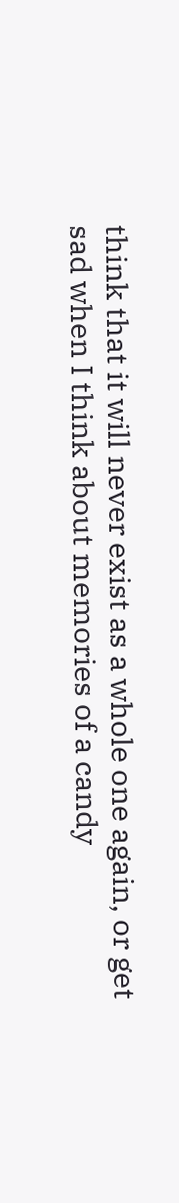think that it will never exist as a whole one again, or get sad when I think about memories of a candy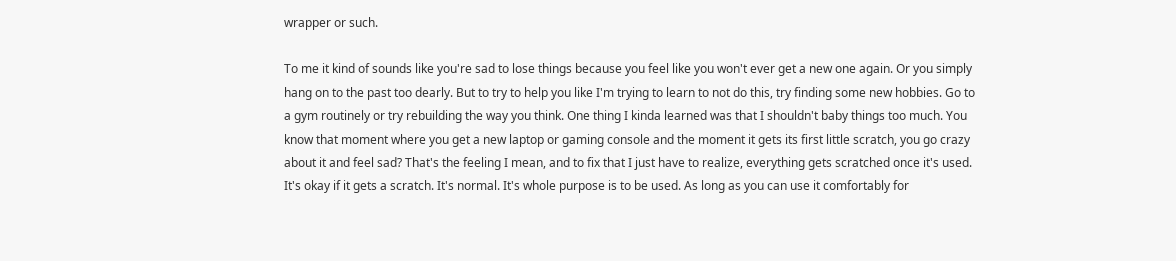wrapper or such.

To me it kind of sounds like you're sad to lose things because you feel like you won't ever get a new one again. Or you simply hang on to the past too dearly. But to try to help you like I'm trying to learn to not do this, try finding some new hobbies. Go to a gym routinely or try rebuilding the way you think. One thing I kinda learned was that I shouldn't baby things too much. You know that moment where you get a new laptop or gaming console and the moment it gets its first little scratch, you go crazy about it and feel sad? That's the feeling I mean, and to fix that I just have to realize, everything gets scratched once it's used. It's okay if it gets a scratch. It's normal. It's whole purpose is to be used. As long as you can use it comfortably for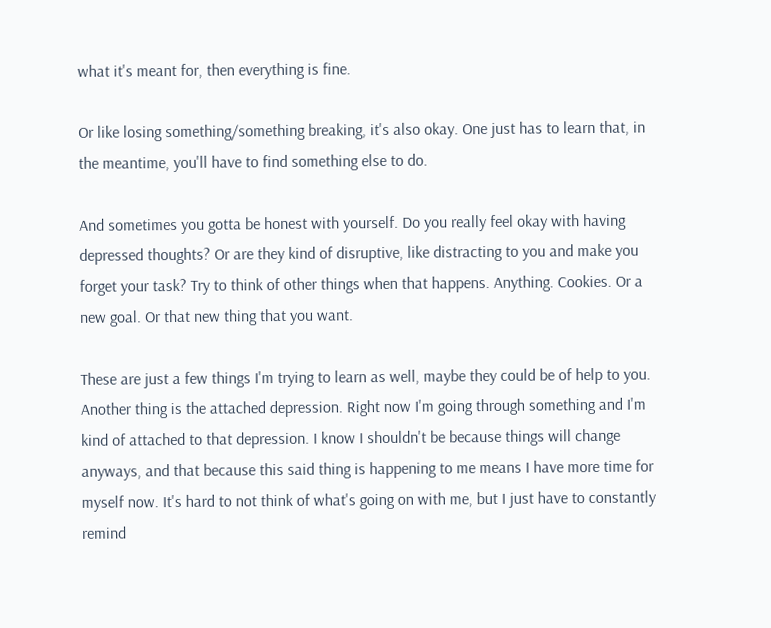what it's meant for, then everything is fine.

Or like losing something/something breaking, it's also okay. One just has to learn that, in the meantime, you'll have to find something else to do.

And sometimes you gotta be honest with yourself. Do you really feel okay with having depressed thoughts? Or are they kind of disruptive, like distracting to you and make you forget your task? Try to think of other things when that happens. Anything. Cookies. Or a new goal. Or that new thing that you want.

These are just a few things I'm trying to learn as well, maybe they could be of help to you. Another thing is the attached depression. Right now I'm going through something and I'm kind of attached to that depression. I know I shouldn't be because things will change anyways, and that because this said thing is happening to me means I have more time for myself now. It's hard to not think of what's going on with me, but I just have to constantly remind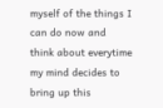myself of the things I can do now and think about everytime my mind decides to bring up this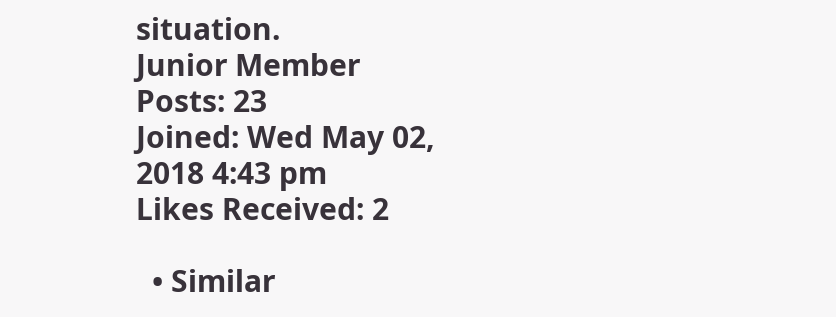situation.
Junior Member
Posts: 23
Joined: Wed May 02, 2018 4:43 pm
Likes Received: 2

  • Similar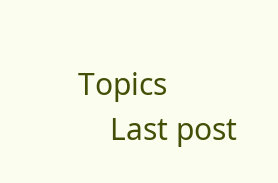Topics
    Last post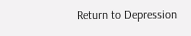Return to Depression